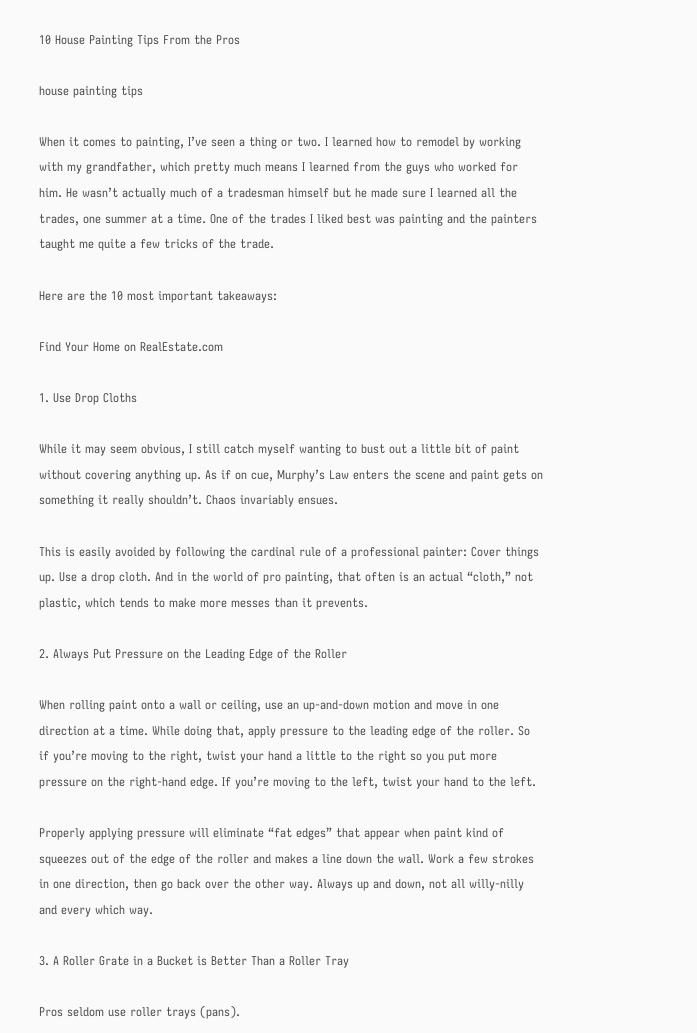10 House Painting Tips From the Pros

house painting tips

When it comes to painting, I’ve seen a thing or two. I learned how to remodel by working with my grandfather, which pretty much means I learned from the guys who worked for him. He wasn’t actually much of a tradesman himself but he made sure I learned all the trades, one summer at a time. One of the trades I liked best was painting and the painters taught me quite a few tricks of the trade.

Here are the 10 most important takeaways:

Find Your Home on RealEstate.com

1. Use Drop Cloths

While it may seem obvious, I still catch myself wanting to bust out a little bit of paint without covering anything up. As if on cue, Murphy’s Law enters the scene and paint gets on something it really shouldn’t. Chaos invariably ensues.

This is easily avoided by following the cardinal rule of a professional painter: Cover things up. Use a drop cloth. And in the world of pro painting, that often is an actual “cloth,” not plastic, which tends to make more messes than it prevents.

2. Always Put Pressure on the Leading Edge of the Roller

When rolling paint onto a wall or ceiling, use an up-and-down motion and move in one direction at a time. While doing that, apply pressure to the leading edge of the roller. So if you’re moving to the right, twist your hand a little to the right so you put more pressure on the right-hand edge. If you’re moving to the left, twist your hand to the left.

Properly applying pressure will eliminate “fat edges” that appear when paint kind of squeezes out of the edge of the roller and makes a line down the wall. Work a few strokes in one direction, then go back over the other way. Always up and down, not all willy-nilly and every which way.

3. A Roller Grate in a Bucket is Better Than a Roller Tray

Pros seldom use roller trays (pans).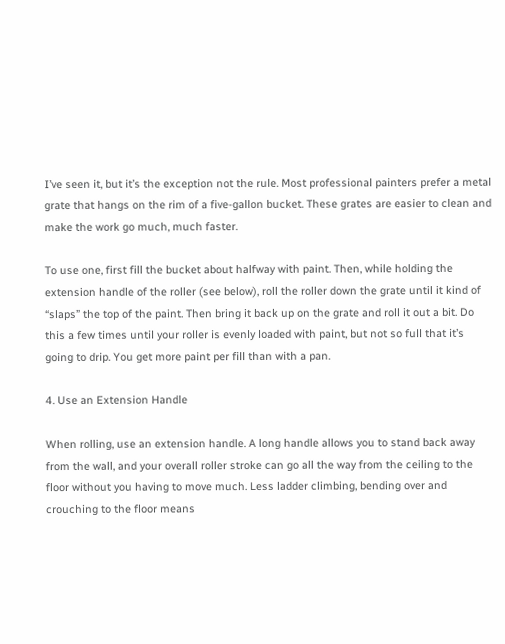I’ve seen it, but it’s the exception not the rule. Most professional painters prefer a metal grate that hangs on the rim of a five-gallon bucket. These grates are easier to clean and make the work go much, much faster.

To use one, first fill the bucket about halfway with paint. Then, while holding the extension handle of the roller (see below), roll the roller down the grate until it kind of “slaps” the top of the paint. Then bring it back up on the grate and roll it out a bit. Do this a few times until your roller is evenly loaded with paint, but not so full that it’s going to drip. You get more paint per fill than with a pan.

4. Use an Extension Handle

When rolling, use an extension handle. A long handle allows you to stand back away from the wall, and your overall roller stroke can go all the way from the ceiling to the floor without you having to move much. Less ladder climbing, bending over and crouching to the floor means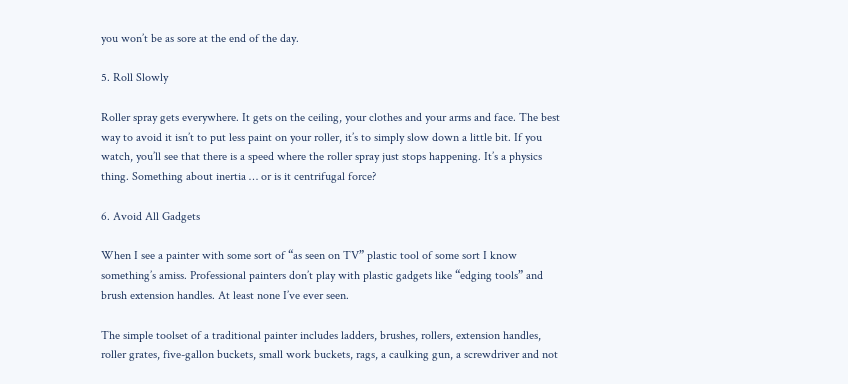you won’t be as sore at the end of the day.

5. Roll Slowly

Roller spray gets everywhere. It gets on the ceiling, your clothes and your arms and face. The best way to avoid it isn’t to put less paint on your roller, it’s to simply slow down a little bit. If you watch, you’ll see that there is a speed where the roller spray just stops happening. It’s a physics thing. Something about inertia … or is it centrifugal force?

6. Avoid All Gadgets

When I see a painter with some sort of “as seen on TV” plastic tool of some sort I know something’s amiss. Professional painters don’t play with plastic gadgets like “edging tools” and brush extension handles. At least none I’ve ever seen.

The simple toolset of a traditional painter includes ladders, brushes, rollers, extension handles, roller grates, five-gallon buckets, small work buckets, rags, a caulking gun, a screwdriver and not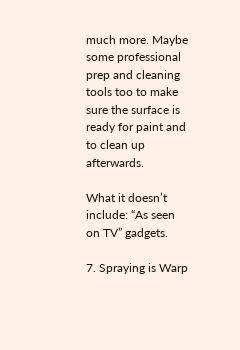much more. Maybe some professional prep and cleaning tools too to make sure the surface is ready for paint and to clean up afterwards.

What it doesn’t include: “As seen on TV” gadgets.

7. Spraying is Warp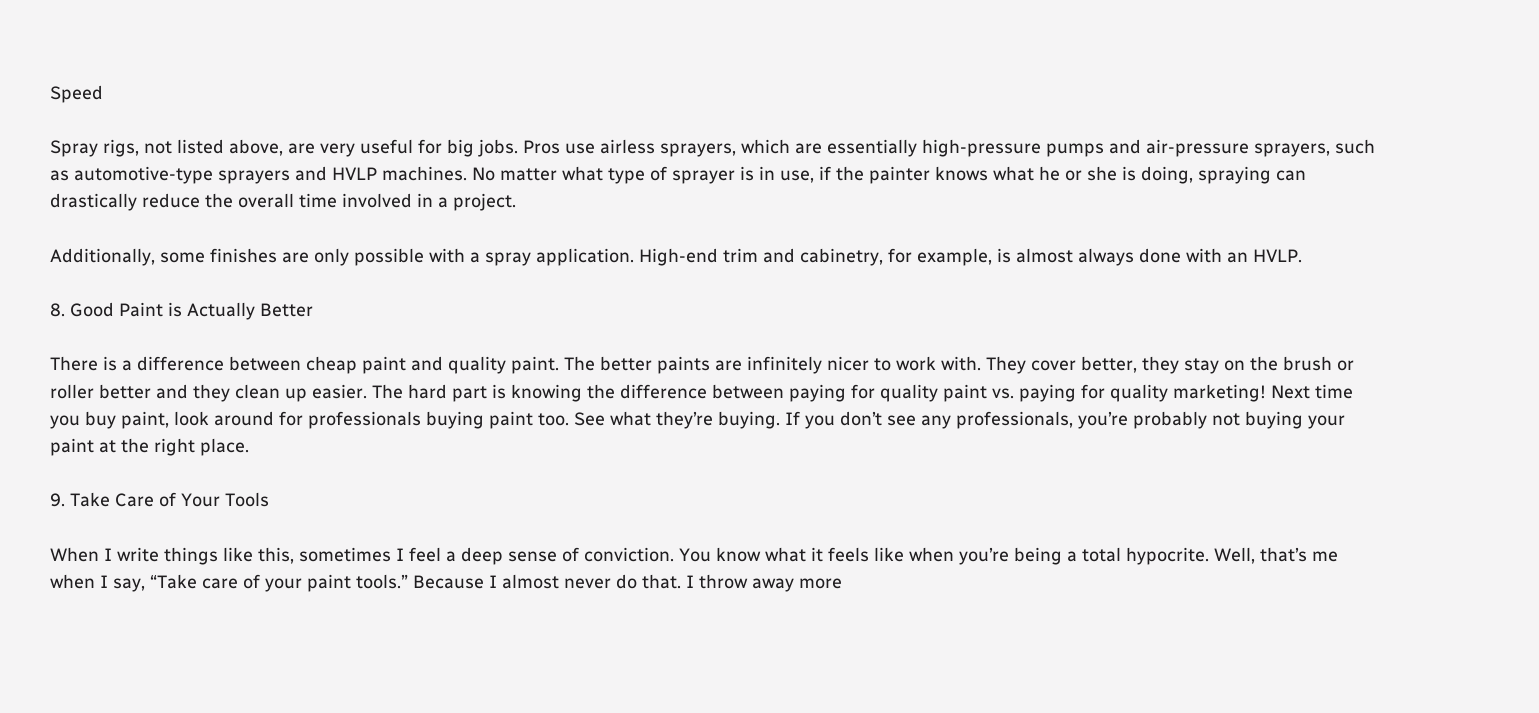Speed

Spray rigs, not listed above, are very useful for big jobs. Pros use airless sprayers, which are essentially high-pressure pumps and air-pressure sprayers, such as automotive-type sprayers and HVLP machines. No matter what type of sprayer is in use, if the painter knows what he or she is doing, spraying can drastically reduce the overall time involved in a project.

Additionally, some finishes are only possible with a spray application. High-end trim and cabinetry, for example, is almost always done with an HVLP.

8. Good Paint is Actually Better

There is a difference between cheap paint and quality paint. The better paints are infinitely nicer to work with. They cover better, they stay on the brush or roller better and they clean up easier. The hard part is knowing the difference between paying for quality paint vs. paying for quality marketing! Next time you buy paint, look around for professionals buying paint too. See what they’re buying. If you don’t see any professionals, you’re probably not buying your paint at the right place.

9. Take Care of Your Tools

When I write things like this, sometimes I feel a deep sense of conviction. You know what it feels like when you’re being a total hypocrite. Well, that’s me when I say, “Take care of your paint tools.” Because I almost never do that. I throw away more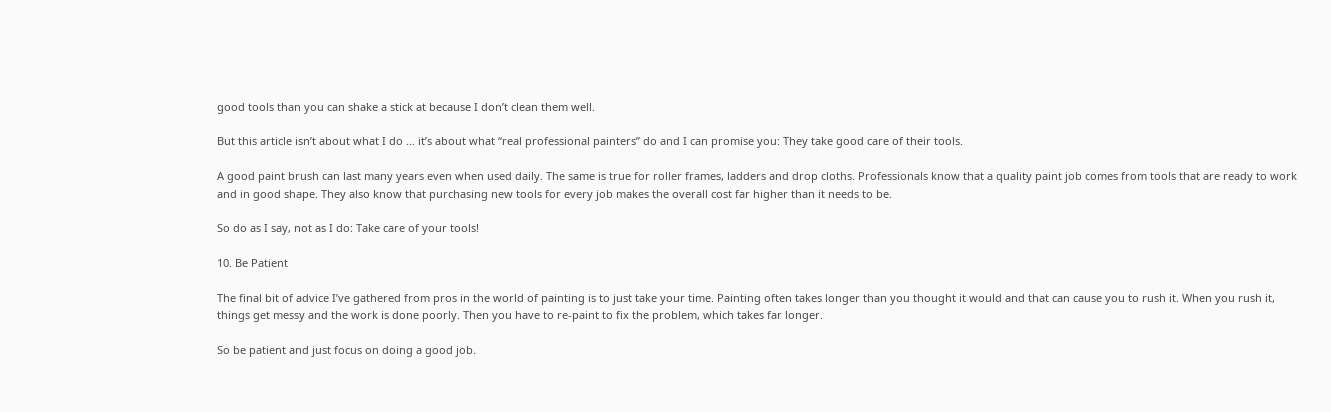good tools than you can shake a stick at because I don’t clean them well.

But this article isn’t about what I do … it’s about what “real professional painters” do and I can promise you: They take good care of their tools.

A good paint brush can last many years even when used daily. The same is true for roller frames, ladders and drop cloths. Professionals know that a quality paint job comes from tools that are ready to work and in good shape. They also know that purchasing new tools for every job makes the overall cost far higher than it needs to be.

So do as I say, not as I do: Take care of your tools!

10. Be Patient

The final bit of advice I’ve gathered from pros in the world of painting is to just take your time. Painting often takes longer than you thought it would and that can cause you to rush it. When you rush it, things get messy and the work is done poorly. Then you have to re-paint to fix the problem, which takes far longer.

So be patient and just focus on doing a good job.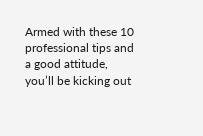Armed with these 10 professional tips and a good attitude, you’ll be kicking out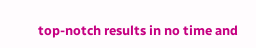top-notch results in no time and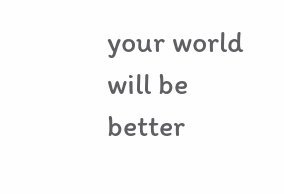your world will be better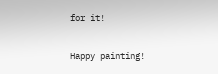for it!

Happy painting!